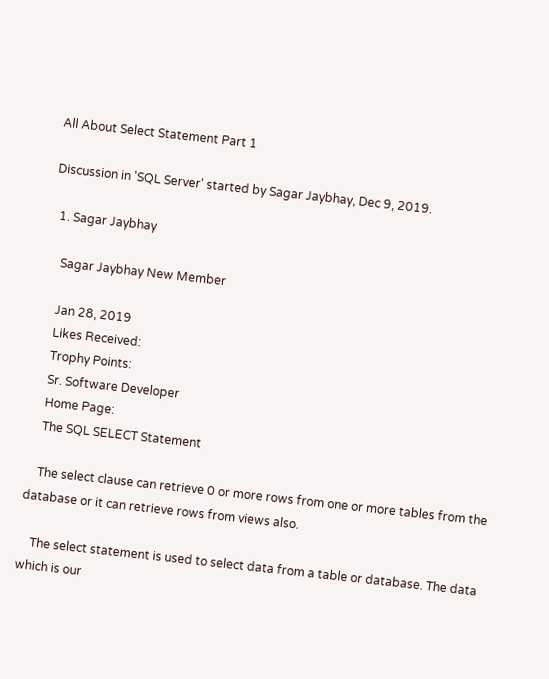All About Select Statement Part 1

Discussion in 'SQL Server' started by Sagar Jaybhay, Dec 9, 2019.

  1. Sagar Jaybhay

    Sagar Jaybhay New Member

    Jan 28, 2019
    Likes Received:
    Trophy Points:
    Sr. Software Developer
    Home Page:
    The SQL SELECT Statement

    The select clause can retrieve 0 or more rows from one or more tables from the database or it can retrieve rows from views also.

    The select statement is used to select data from a table or database. The data which is our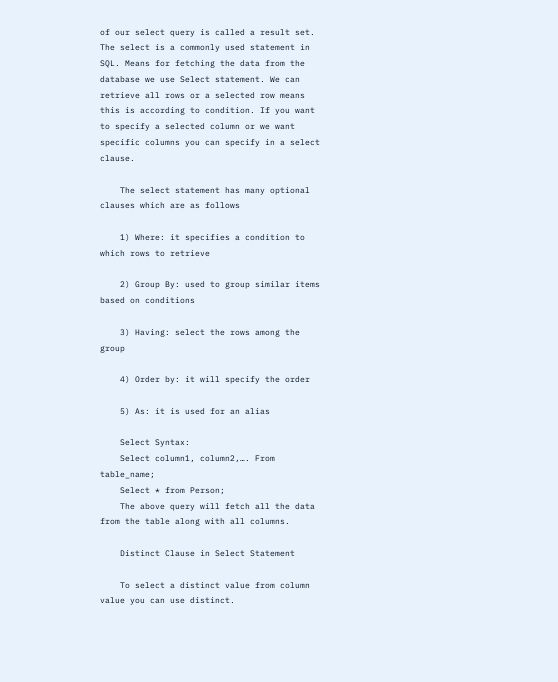of our select query is called a result set. The select is a commonly used statement in SQL. Means for fetching the data from the database we use Select statement. We can retrieve all rows or a selected row means this is according to condition. If you want to specify a selected column or we want specific columns you can specify in a select clause.

    The select statement has many optional clauses which are as follows

    1) Where: it specifies a condition to which rows to retrieve

    2) Group By: used to group similar items based on conditions

    3) Having: select the rows among the group

    4) Order by: it will specify the order

    5) As: it is used for an alias

    Select Syntax:
    Select column1, column2,…. From table_name;
    Select * from Person;
    The above query will fetch all the data from the table along with all columns.

    Distinct Clause in Select Statement

    To select a distinct value from column value you can use distinct.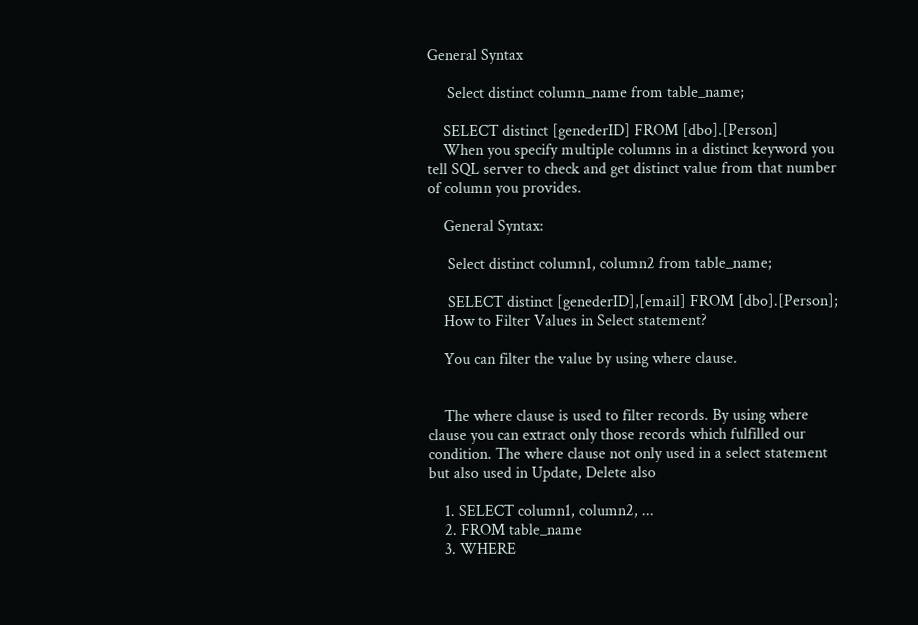General Syntax

     Select distinct column_name from table_name;

    SELECT distinct [genederID] FROM [dbo].[Person]
    When you specify multiple columns in a distinct keyword you tell SQL server to check and get distinct value from that number of column you provides.

    General Syntax:

     Select distinct column1, column2 from table_name;

     SELECT distinct [genederID],[email] FROM [dbo].[Person];
    How to Filter Values in Select statement?

    You can filter the value by using where clause.


    The where clause is used to filter records. By using where clause you can extract only those records which fulfilled our condition. The where clause not only used in a select statement but also used in Update, Delete also

    1. SELECT column1, column2, ...
    2. FROM table_name
    3. WHERE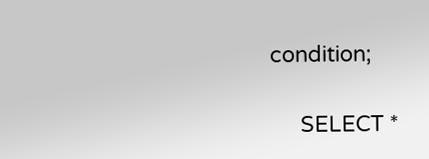condition;

     SELECT *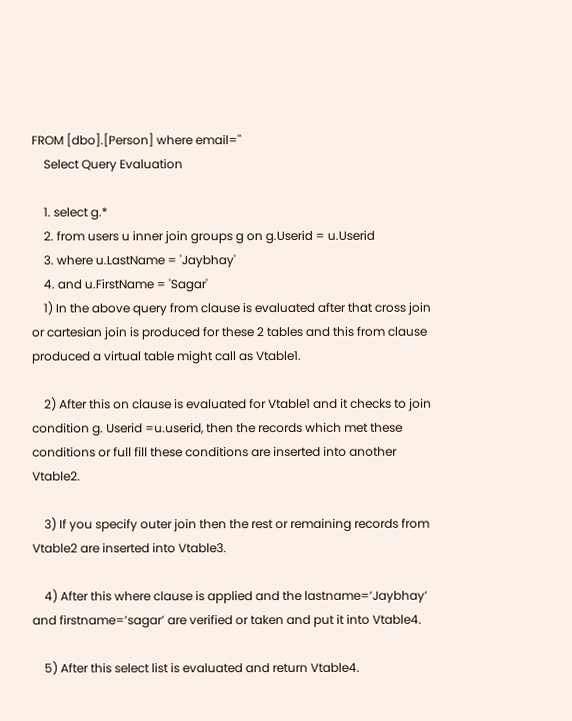FROM [dbo].[Person] where email=''
    Select Query Evaluation

    1. select g.*
    2. from users u inner join groups g on g.Userid = u.Userid
    3. where u.LastName = 'Jaybhay'
    4. and u.FirstName = 'Sagar'
    1) In the above query from clause is evaluated after that cross join or cartesian join is produced for these 2 tables and this from clause produced a virtual table might call as Vtable1.

    2) After this on clause is evaluated for Vtable1 and it checks to join condition g. Userid =u.userid, then the records which met these conditions or full fill these conditions are inserted into another Vtable2.

    3) If you specify outer join then the rest or remaining records from Vtable2 are inserted into Vtable3.

    4) After this where clause is applied and the lastname=’Jaybhay’ and firstname=’sagar’ are verified or taken and put it into Vtable4.

    5) After this select list is evaluated and return Vtable4.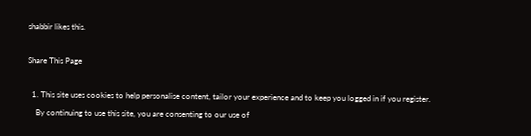shabbir likes this.

Share This Page

  1. This site uses cookies to help personalise content, tailor your experience and to keep you logged in if you register.
    By continuing to use this site, you are consenting to our use of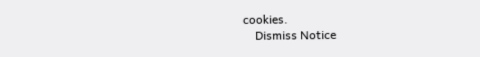cookies.
    Dismiss Notice